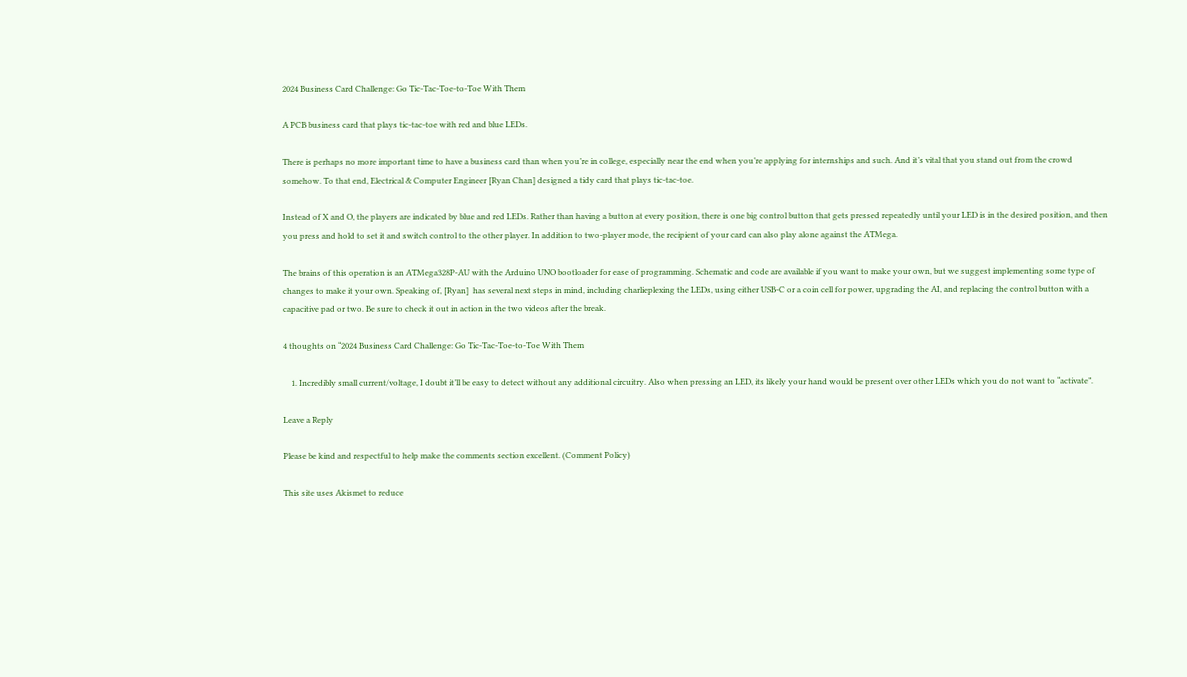2024 Business Card Challenge: Go Tic-Tac-Toe-to-Toe With Them

A PCB business card that plays tic-tac-toe with red and blue LEDs.

There is perhaps no more important time to have a business card than when you’re in college, especially near the end when you’re applying for internships and such. And it’s vital that you stand out from the crowd somehow. To that end, Electrical & Computer Engineer [Ryan Chan] designed a tidy card that plays tic-tac-toe.

Instead of X and O, the players are indicated by blue and red LEDs. Rather than having a button at every position, there is one big control button that gets pressed repeatedly until your LED is in the desired position, and then you press and hold to set it and switch control to the other player. In addition to two-player mode, the recipient of your card can also play alone against the ATMega.

The brains of this operation is an ATMega328P-AU with the Arduino UNO bootloader for ease of programming. Schematic and code are available if you want to make your own, but we suggest implementing some type of changes to make it your own. Speaking of, [Ryan]  has several next steps in mind, including charlieplexing the LEDs, using either USB-C or a coin cell for power, upgrading the AI, and replacing the control button with a capacitive pad or two. Be sure to check it out in action in the two videos after the break.

4 thoughts on “2024 Business Card Challenge: Go Tic-Tac-Toe-to-Toe With Them

    1. Incredibly small current/voltage, I doubt it’ll be easy to detect without any additional circuitry. Also when pressing an LED, its likely your hand would be present over other LEDs which you do not want to “activate”.

Leave a Reply

Please be kind and respectful to help make the comments section excellent. (Comment Policy)

This site uses Akismet to reduce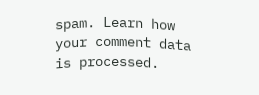spam. Learn how your comment data is processed.